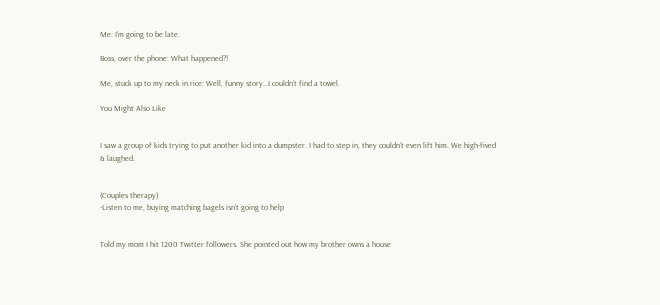Me: I’m going to be late.

Boss, over the phone: What happened?!

Me, stuck up to my neck in rice: Well, funny story…I couldn’t find a towel.

You Might Also Like


I saw a group of kids trying to put another kid into a dumpster. I had to step in, they couldn’t even lift him. We high-fived & laughed.


(Couples therapy)
-Listen to me, buying matching bagels isn’t going to help


Told my mom I hit 1200 Twitter followers. She pointed out how my brother owns a house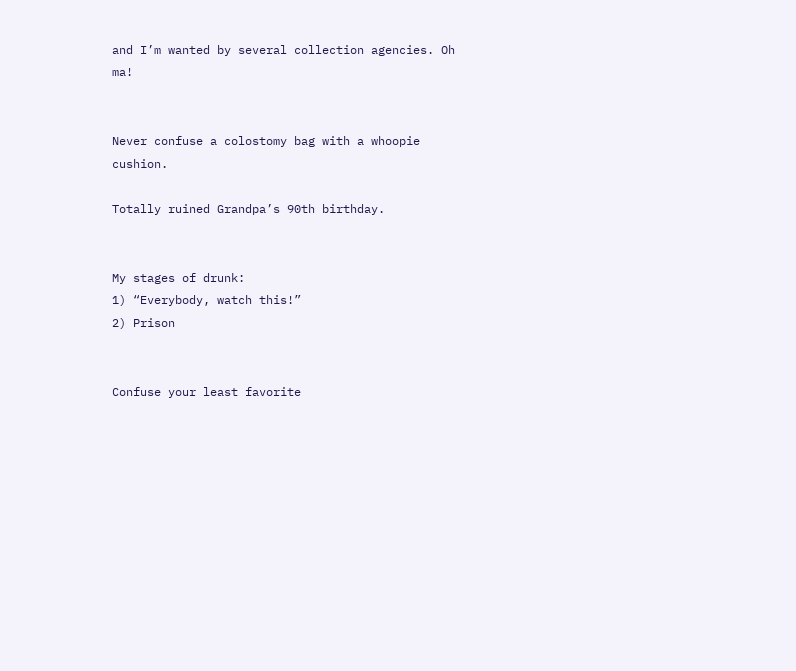and I’m wanted by several collection agencies. Oh ma!


Never confuse a colostomy bag with a whoopie cushion.

Totally ruined Grandpa’s 90th birthday.


My stages of drunk:
1) “Everybody, watch this!”
2) Prison


Confuse your least favorite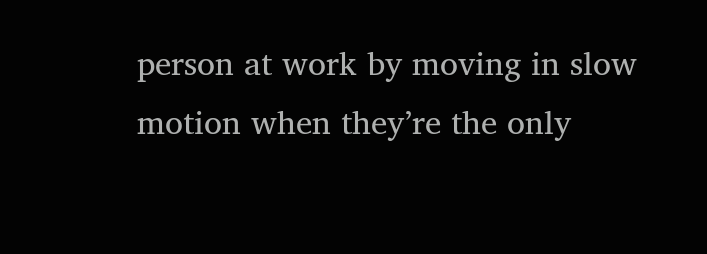person at work by moving in slow motion when they’re the only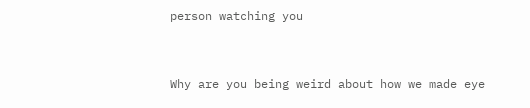person watching you


Why are you being weird about how we made eye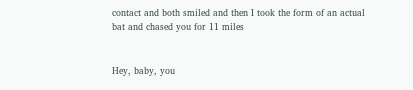contact and both smiled and then I took the form of an actual bat and chased you for 11 miles


Hey, baby, you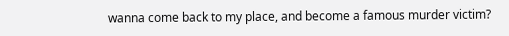wanna come back to my place, and become a famous murder victim?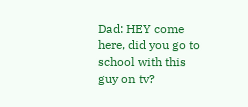Dad: HEY come here, did you go to school with this guy on tv?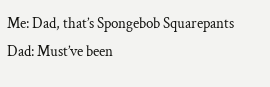Me: Dad, that’s Spongebob Squarepants
Dad: Must’ve been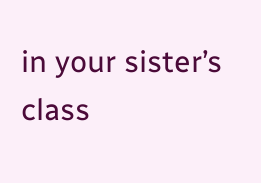in your sister’s class